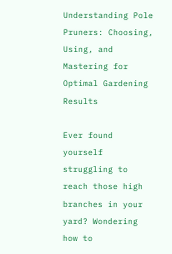Understanding Pole Pruners: Choosing, Using, and Mastering for Optimal Gardening Results

Ever found yourself struggling to reach those high branches in your yard? Wondering how to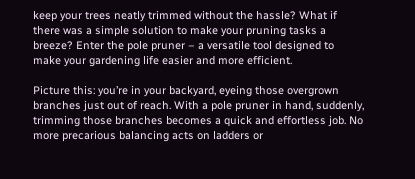keep your trees neatly trimmed without the hassle? What if there was a simple solution to make your pruning tasks a breeze? Enter the pole pruner – a versatile tool designed to make your gardening life easier and more efficient.

Picture this: you’re in your backyard, eyeing those overgrown branches just out of reach. With a pole pruner in hand, suddenly, trimming those branches becomes a quick and effortless job. No more precarious balancing acts on ladders or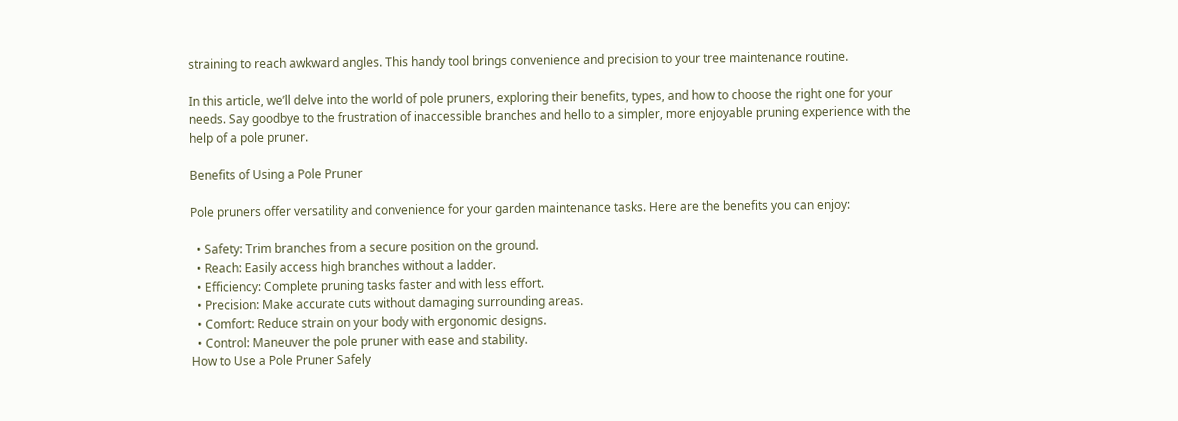straining to reach awkward angles. This handy tool brings convenience and precision to your tree maintenance routine.

In this article, we’ll delve into the world of pole pruners, exploring their benefits, types, and how to choose the right one for your needs. Say goodbye to the frustration of inaccessible branches and hello to a simpler, more enjoyable pruning experience with the help of a pole pruner.

Benefits of Using a Pole Pruner

Pole pruners offer versatility and convenience for your garden maintenance tasks. Here are the benefits you can enjoy:

  • Safety: Trim branches from a secure position on the ground.
  • Reach: Easily access high branches without a ladder.
  • Efficiency: Complete pruning tasks faster and with less effort.
  • Precision: Make accurate cuts without damaging surrounding areas.
  • Comfort: Reduce strain on your body with ergonomic designs.
  • Control: Maneuver the pole pruner with ease and stability.
How to Use a Pole Pruner Safely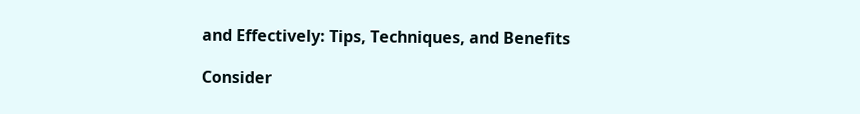and Effectively: Tips, Techniques, and Benefits

Consider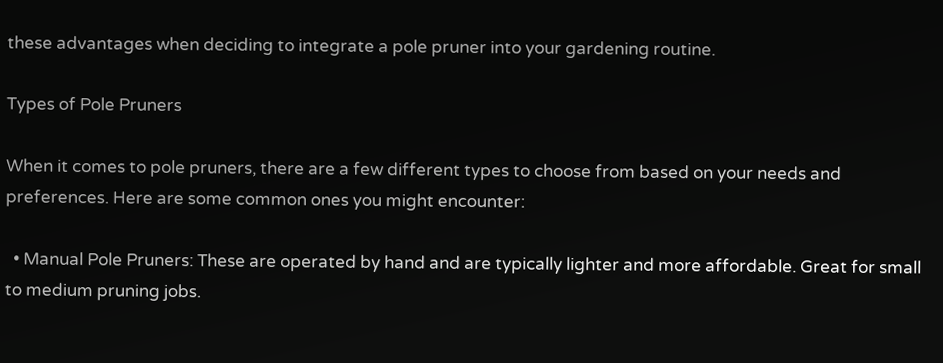these advantages when deciding to integrate a pole pruner into your gardening routine.

Types of Pole Pruners

When it comes to pole pruners, there are a few different types to choose from based on your needs and preferences. Here are some common ones you might encounter:

  • Manual Pole Pruners: These are operated by hand and are typically lighter and more affordable. Great for small to medium pruning jobs.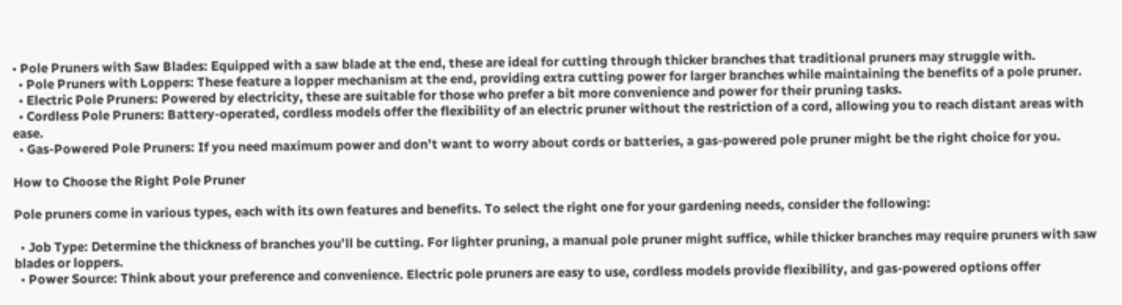• Pole Pruners with Saw Blades: Equipped with a saw blade at the end, these are ideal for cutting through thicker branches that traditional pruners may struggle with.
  • Pole Pruners with Loppers: These feature a lopper mechanism at the end, providing extra cutting power for larger branches while maintaining the benefits of a pole pruner.
  • Electric Pole Pruners: Powered by electricity, these are suitable for those who prefer a bit more convenience and power for their pruning tasks.
  • Cordless Pole Pruners: Battery-operated, cordless models offer the flexibility of an electric pruner without the restriction of a cord, allowing you to reach distant areas with ease.
  • Gas-Powered Pole Pruners: If you need maximum power and don’t want to worry about cords or batteries, a gas-powered pole pruner might be the right choice for you.

How to Choose the Right Pole Pruner

Pole pruners come in various types, each with its own features and benefits. To select the right one for your gardening needs, consider the following:

  • Job Type: Determine the thickness of branches you’ll be cutting. For lighter pruning, a manual pole pruner might suffice, while thicker branches may require pruners with saw blades or loppers.
  • Power Source: Think about your preference and convenience. Electric pole pruners are easy to use, cordless models provide flexibility, and gas-powered options offer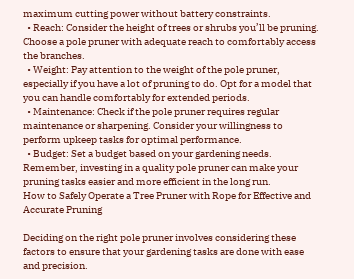maximum cutting power without battery constraints.
  • Reach: Consider the height of trees or shrubs you’ll be pruning. Choose a pole pruner with adequate reach to comfortably access the branches.
  • Weight: Pay attention to the weight of the pole pruner, especially if you have a lot of pruning to do. Opt for a model that you can handle comfortably for extended periods.
  • Maintenance: Check if the pole pruner requires regular maintenance or sharpening. Consider your willingness to perform upkeep tasks for optimal performance.
  • Budget: Set a budget based on your gardening needs. Remember, investing in a quality pole pruner can make your pruning tasks easier and more efficient in the long run.
How to Safely Operate a Tree Pruner with Rope for Effective and Accurate Pruning

Deciding on the right pole pruner involves considering these factors to ensure that your gardening tasks are done with ease and precision.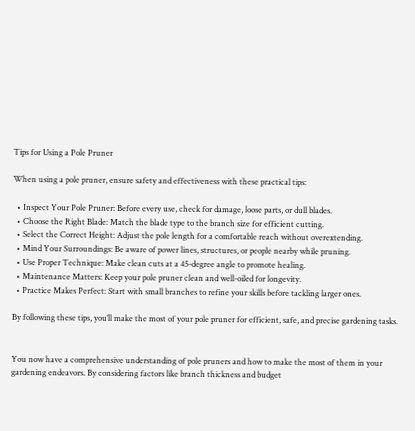Tips for Using a Pole Pruner

When using a pole pruner, ensure safety and effectiveness with these practical tips:

  • Inspect Your Pole Pruner: Before every use, check for damage, loose parts, or dull blades.
  • Choose the Right Blade: Match the blade type to the branch size for efficient cutting.
  • Select the Correct Height: Adjust the pole length for a comfortable reach without overextending.
  • Mind Your Surroundings: Be aware of power lines, structures, or people nearby while pruning.
  • Use Proper Technique: Make clean cuts at a 45-degree angle to promote healing.
  • Maintenance Matters: Keep your pole pruner clean and well-oiled for longevity.
  • Practice Makes Perfect: Start with small branches to refine your skills before tackling larger ones.

By following these tips, you’ll make the most of your pole pruner for efficient, safe, and precise gardening tasks.


You now have a comprehensive understanding of pole pruners and how to make the most of them in your gardening endeavors. By considering factors like branch thickness and budget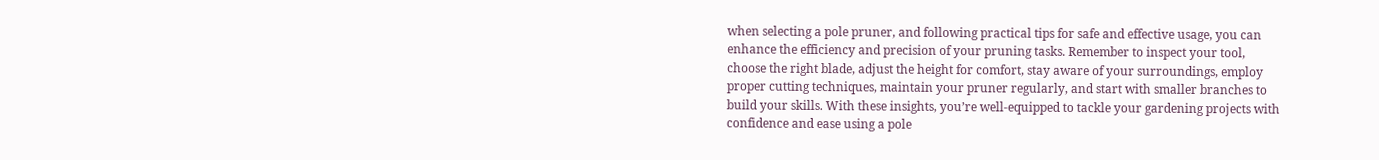when selecting a pole pruner, and following practical tips for safe and effective usage, you can enhance the efficiency and precision of your pruning tasks. Remember to inspect your tool, choose the right blade, adjust the height for comfort, stay aware of your surroundings, employ proper cutting techniques, maintain your pruner regularly, and start with smaller branches to build your skills. With these insights, you’re well-equipped to tackle your gardening projects with confidence and ease using a pole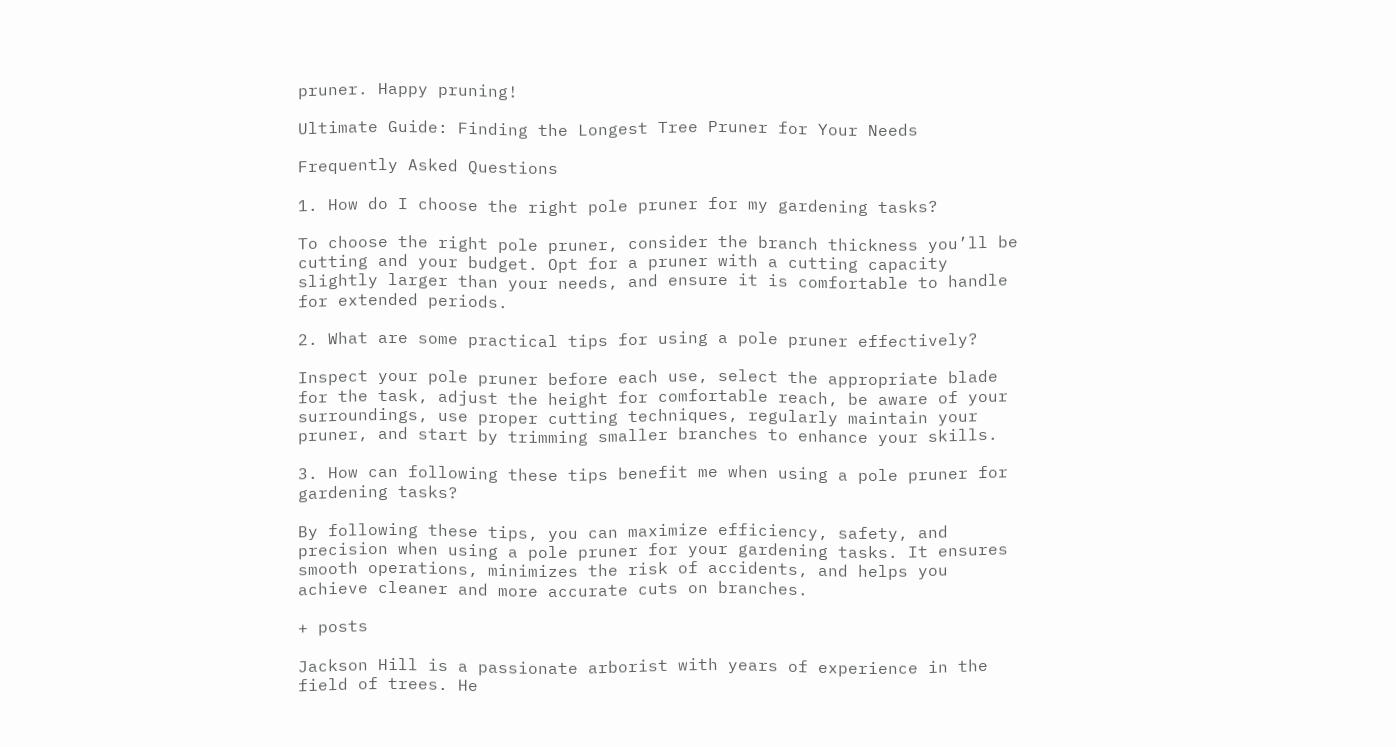pruner. Happy pruning!

Ultimate Guide: Finding the Longest Tree Pruner for Your Needs

Frequently Asked Questions

1. How do I choose the right pole pruner for my gardening tasks?

To choose the right pole pruner, consider the branch thickness you’ll be cutting and your budget. Opt for a pruner with a cutting capacity slightly larger than your needs, and ensure it is comfortable to handle for extended periods.

2. What are some practical tips for using a pole pruner effectively?

Inspect your pole pruner before each use, select the appropriate blade for the task, adjust the height for comfortable reach, be aware of your surroundings, use proper cutting techniques, regularly maintain your pruner, and start by trimming smaller branches to enhance your skills.

3. How can following these tips benefit me when using a pole pruner for gardening tasks?

By following these tips, you can maximize efficiency, safety, and precision when using a pole pruner for your gardening tasks. It ensures smooth operations, minimizes the risk of accidents, and helps you achieve cleaner and more accurate cuts on branches.

+ posts

Jackson Hill is a passionate arborist with years of experience in the field of trees. He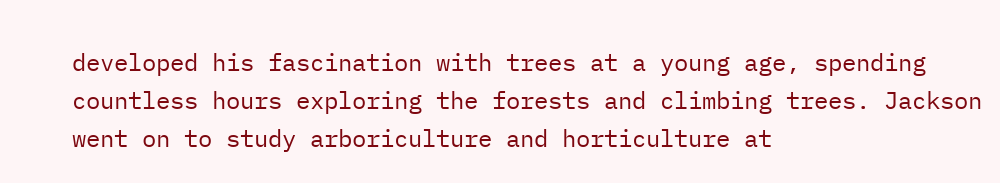developed his fascination with trees at a young age, spending countless hours exploring the forests and climbing trees. Jackson went on to study arboriculture and horticulture at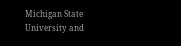Michigan State University and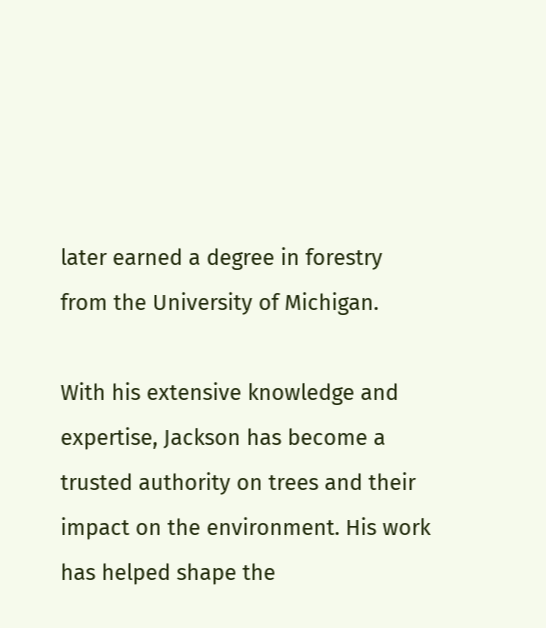later earned a degree in forestry from the University of Michigan.

With his extensive knowledge and expertise, Jackson has become a trusted authority on trees and their impact on the environment. His work has helped shape the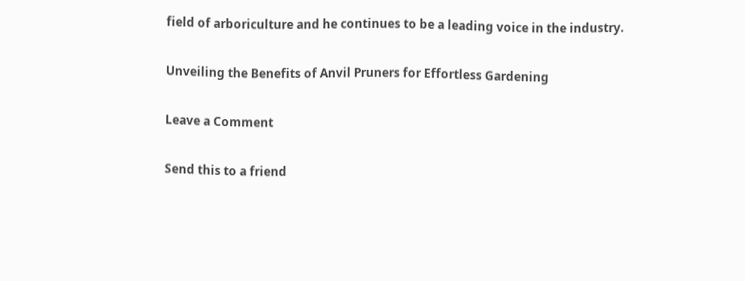field of arboriculture and he continues to be a leading voice in the industry.

Unveiling the Benefits of Anvil Pruners for Effortless Gardening

Leave a Comment

Send this to a friend